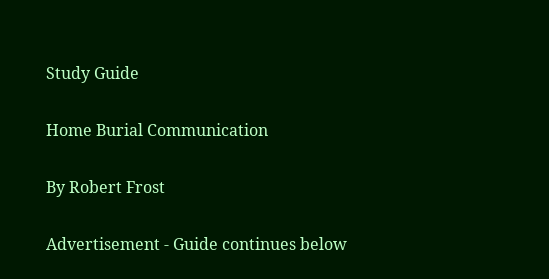Study Guide

Home Burial Communication

By Robert Frost

Advertisement - Guide continues below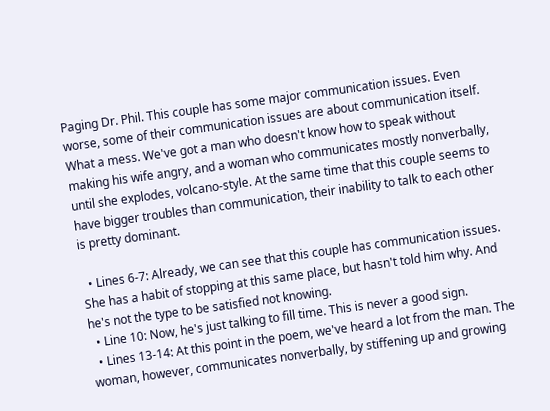Paging Dr. Phil. This couple has some major communication issues. Even worse, some of their communication issues are about communication itself. What a mess. We've got a man who doesn't know how to speak without making his wife angry, and a woman who communicates mostly nonverbally, until she explodes, volcano-style. At the same time that this couple seems to have bigger troubles than communication, their inability to talk to each other is pretty dominant.

  • Lines 6-7: Already, we can see that this couple has communication issues. She has a habit of stopping at this same place, but hasn't told him why. And he's not the type to be satisfied not knowing.
  • Line 10: Now, he's just talking to fill time. This is never a good sign.
  • Lines 13-14: At this point in the poem, we've heard a lot from the man. The woman, however, communicates nonverbally, by stiffening up and growing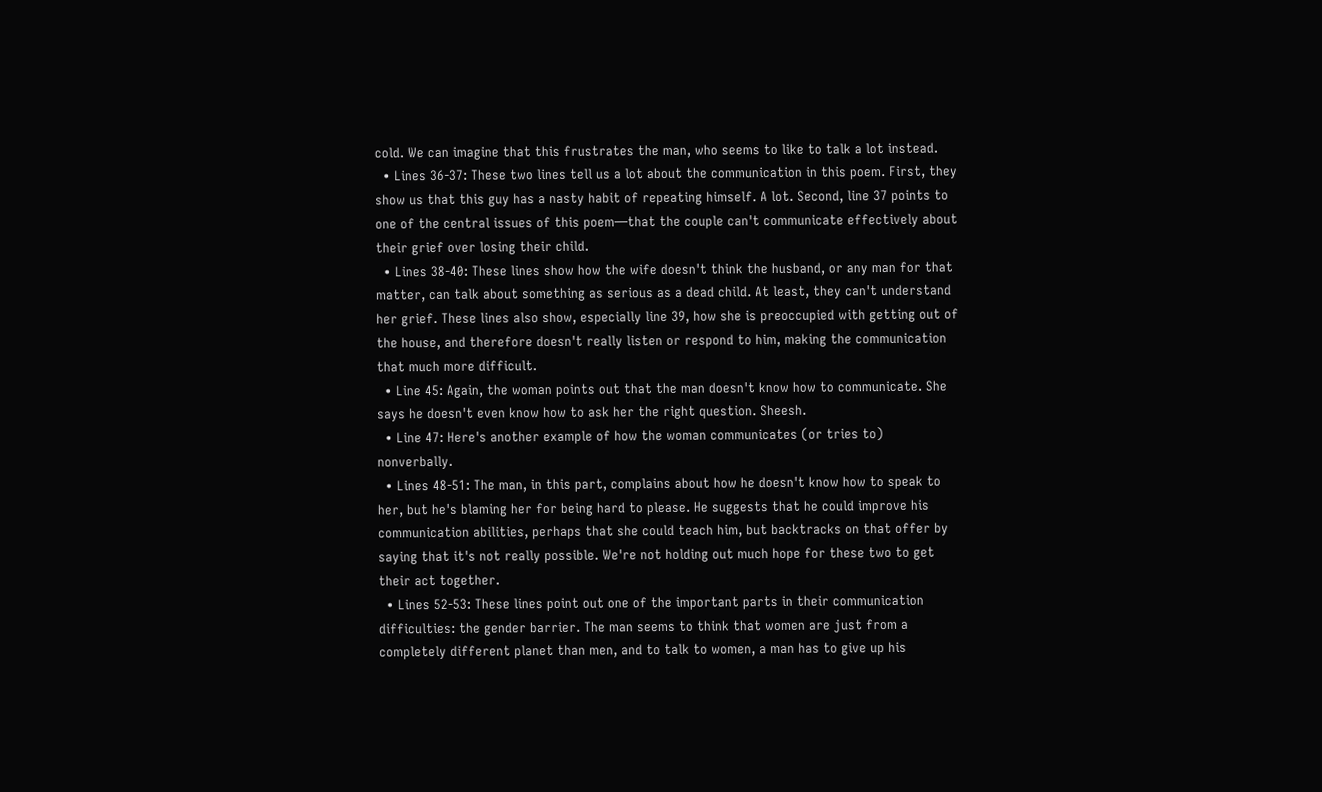cold. We can imagine that this frustrates the man, who seems to like to talk a lot instead.
  • Lines 36-37: These two lines tell us a lot about the communication in this poem. First, they show us that this guy has a nasty habit of repeating himself. A lot. Second, line 37 points to one of the central issues of this poem—that the couple can't communicate effectively about their grief over losing their child.
  • Lines 38-40: These lines show how the wife doesn't think the husband, or any man for that matter, can talk about something as serious as a dead child. At least, they can't understand her grief. These lines also show, especially line 39, how she is preoccupied with getting out of the house, and therefore doesn't really listen or respond to him, making the communication that much more difficult.
  • Line 45: Again, the woman points out that the man doesn't know how to communicate. She says he doesn't even know how to ask her the right question. Sheesh.
  • Line 47: Here's another example of how the woman communicates (or tries to) nonverbally.
  • Lines 48-51: The man, in this part, complains about how he doesn't know how to speak to her, but he's blaming her for being hard to please. He suggests that he could improve his communication abilities, perhaps that she could teach him, but backtracks on that offer by saying that it's not really possible. We're not holding out much hope for these two to get their act together.
  • Lines 52-53: These lines point out one of the important parts in their communication difficulties: the gender barrier. The man seems to think that women are just from a completely different planet than men, and to talk to women, a man has to give up his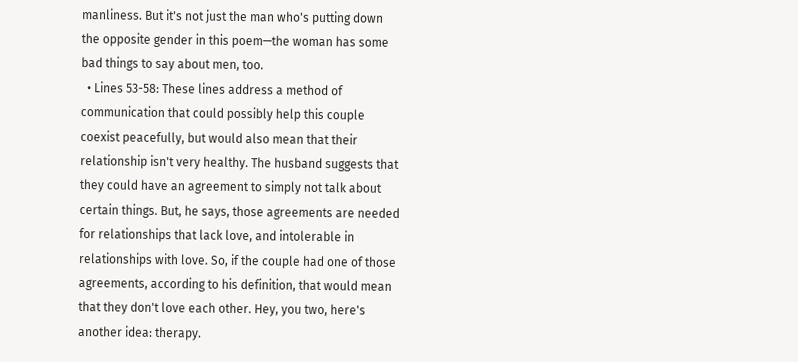manliness. But it's not just the man who's putting down the opposite gender in this poem—the woman has some bad things to say about men, too.
  • Lines 53-58: These lines address a method of communication that could possibly help this couple coexist peacefully, but would also mean that their relationship isn't very healthy. The husband suggests that they could have an agreement to simply not talk about certain things. But, he says, those agreements are needed for relationships that lack love, and intolerable in relationships with love. So, if the couple had one of those agreements, according to his definition, that would mean that they don't love each other. Hey, you two, here's another idea: therapy.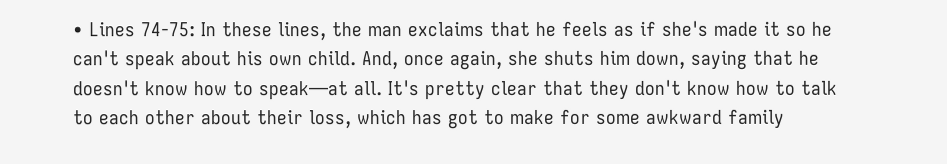• Lines 74-75: In these lines, the man exclaims that he feels as if she's made it so he can't speak about his own child. And, once again, she shuts him down, saying that he doesn't know how to speak—at all. It's pretty clear that they don't know how to talk to each other about their loss, which has got to make for some awkward family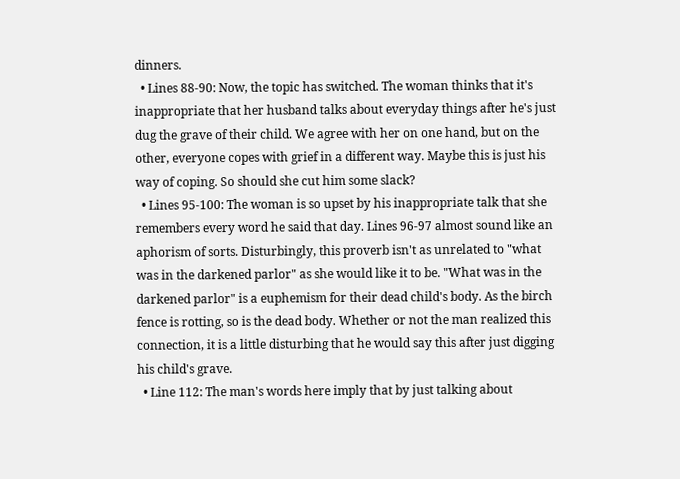dinners.
  • Lines 88-90: Now, the topic has switched. The woman thinks that it's inappropriate that her husband talks about everyday things after he's just dug the grave of their child. We agree with her on one hand, but on the other, everyone copes with grief in a different way. Maybe this is just his way of coping. So should she cut him some slack?
  • Lines 95-100: The woman is so upset by his inappropriate talk that she remembers every word he said that day. Lines 96-97 almost sound like an aphorism of sorts. Disturbingly, this proverb isn't as unrelated to "what was in the darkened parlor" as she would like it to be. "What was in the darkened parlor" is a euphemism for their dead child's body. As the birch fence is rotting, so is the dead body. Whether or not the man realized this connection, it is a little disturbing that he would say this after just digging his child's grave.
  • Line 112: The man's words here imply that by just talking about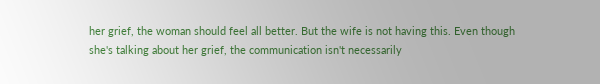her grief, the woman should feel all better. But the wife is not having this. Even though she's talking about her grief, the communication isn't necessarily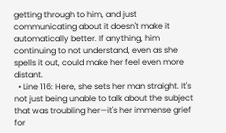getting through to him, and just communicating about it doesn't make it automatically better. If anything, him continuing to not understand, even as she spells it out, could make her feel even more distant.
  • Line 116: Here, she sets her man straight. It's not just being unable to talk about the subject that was troubling her—it's her immense grief for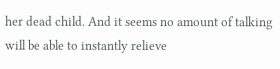her dead child. And it seems no amount of talking will be able to instantly relieve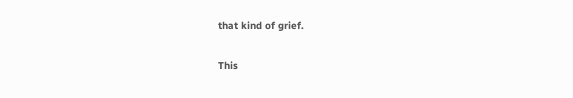that kind of grief.

This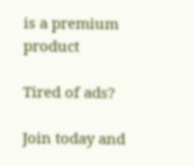is a premium product

Tired of ads?

Join today and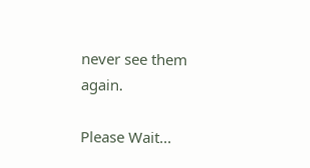never see them again.

Please Wait...